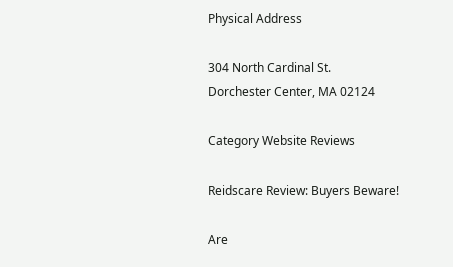Physical Address

304 North Cardinal St.
Dorchester Center, MA 02124

Category Website Reviews

Reidscare Review: Buyers Beware!

Are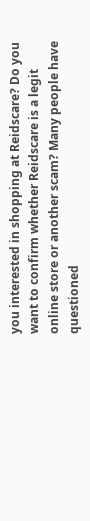you interested in shopping at Reidscare? Do you want to confirm whether Reidscare is a legit online store or another scam? Many people have questioned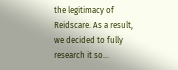the legitimacy of Reidscare. As a result, we decided to fully research it so…